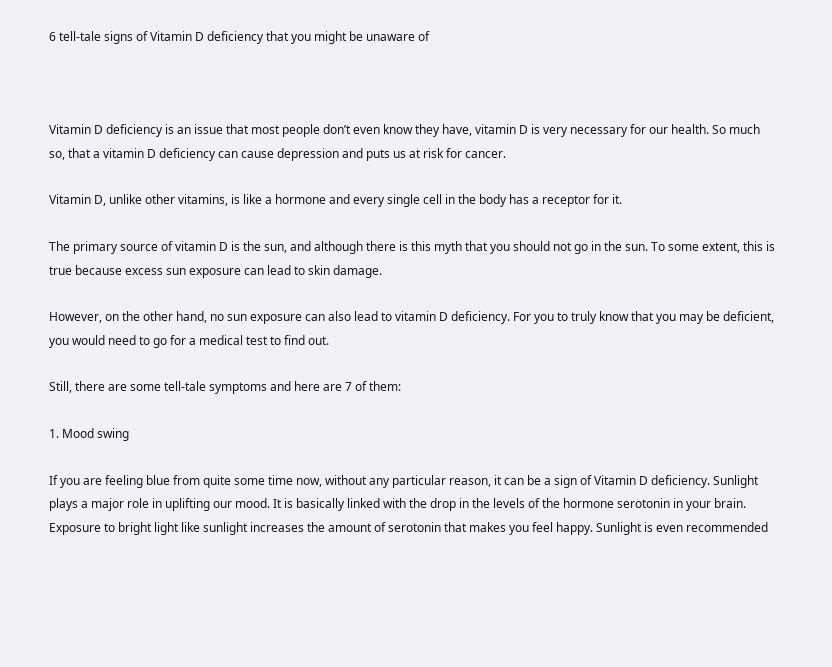6 tell-tale signs of Vitamin D deficiency that you might be unaware of



Vitamin D deficiency is an issue that most people don’t even know they have, vitamin D is very necessary for our health. So much so, that a vitamin D deficiency can cause depression and puts us at risk for cancer.

Vitamin D, unlike other vitamins, is like a hormone and every single cell in the body has a receptor for it.

The primary source of vitamin D is the sun, and although there is this myth that you should not go in the sun. To some extent, this is true because excess sun exposure can lead to skin damage.

However, on the other hand, no sun exposure can also lead to vitamin D deficiency. For you to truly know that you may be deficient, you would need to go for a medical test to find out.

Still, there are some tell-tale symptoms and here are 7 of them:

1. Mood swing

If you are feeling blue from quite some time now, without any particular reason, it can be a sign of Vitamin D deficiency. Sunlight plays a major role in uplifting our mood. It is basically linked with the drop in the levels of the hormone serotonin in your brain. Exposure to bright light like sunlight increases the amount of serotonin that makes you feel happy. Sunlight is even recommended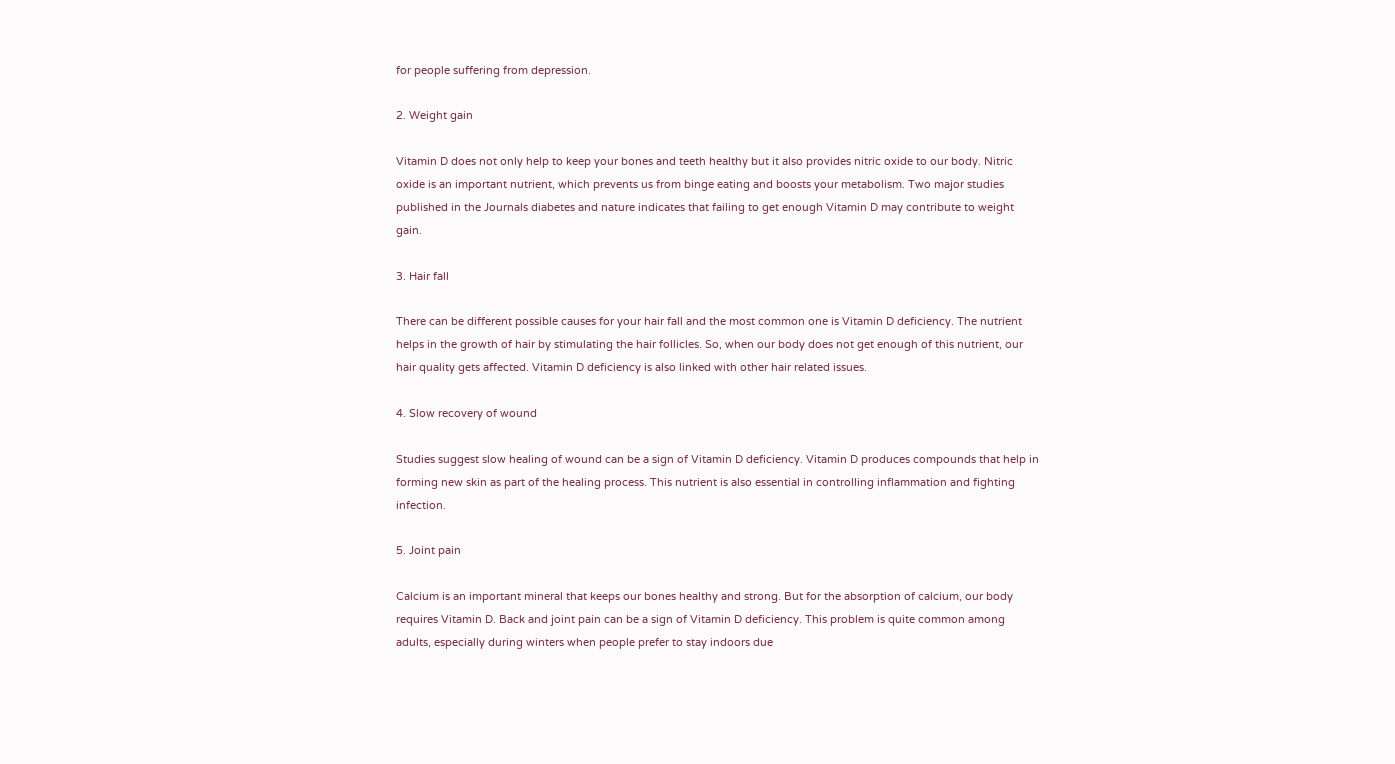for people suffering from depression.

2. Weight gain

Vitamin D does not only help to keep your bones and teeth healthy but it also provides nitric oxide to our body. Nitric oxide is an important nutrient, which prevents us from binge eating and boosts your metabolism. Two major studies published in the Journals diabetes and nature indicates that failing to get enough Vitamin D may contribute to weight gain.

3. Hair fall

There can be different possible causes for your hair fall and the most common one is Vitamin D deficiency. The nutrient helps in the growth of hair by stimulating the hair follicles. So, when our body does not get enough of this nutrient, our hair quality gets affected. Vitamin D deficiency is also linked with other hair related issues.

4. Slow recovery of wound

Studies suggest slow healing of wound can be a sign of Vitamin D deficiency. Vitamin D produces compounds that help in forming new skin as part of the healing process. This nutrient is also essential in controlling inflammation and fighting infection.

5. Joint pain

Calcium is an important mineral that keeps our bones healthy and strong. But for the absorption of calcium, our body requires Vitamin D. Back and joint pain can be a sign of Vitamin D deficiency. This problem is quite common among adults, especially during winters when people prefer to stay indoors due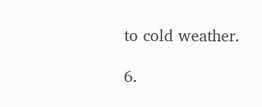to cold weather.

6.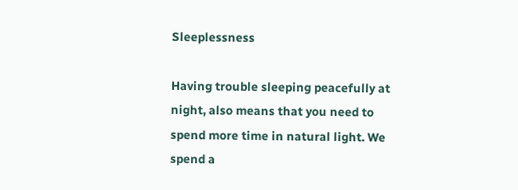Sleeplessness

Having trouble sleeping peacefully at night, also means that you need to spend more time in natural light. We spend a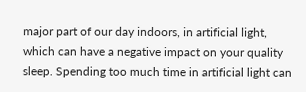major part of our day indoors, in artificial light, which can have a negative impact on your quality sleep. Spending too much time in artificial light can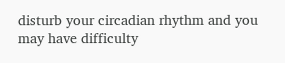disturb your circadian rhythm and you may have difficulty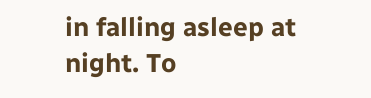in falling asleep at night. To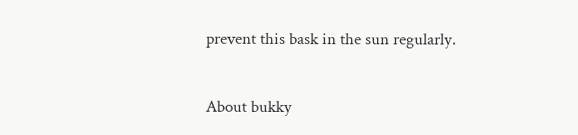prevent this bask in the sun regularly.

About bukky